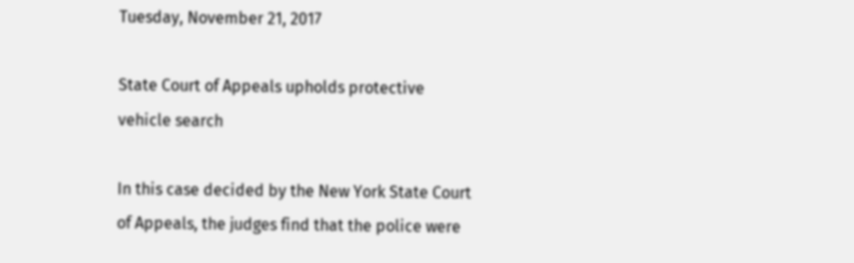Tuesday, November 21, 2017

State Court of Appeals upholds protective vehicle search

In this case decided by the New York State Court of Appeals, the judges find that the police were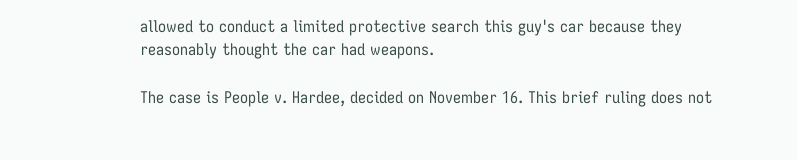allowed to conduct a limited protective search this guy's car because they reasonably thought the car had weapons.

The case is People v. Hardee, decided on November 16. This brief ruling does not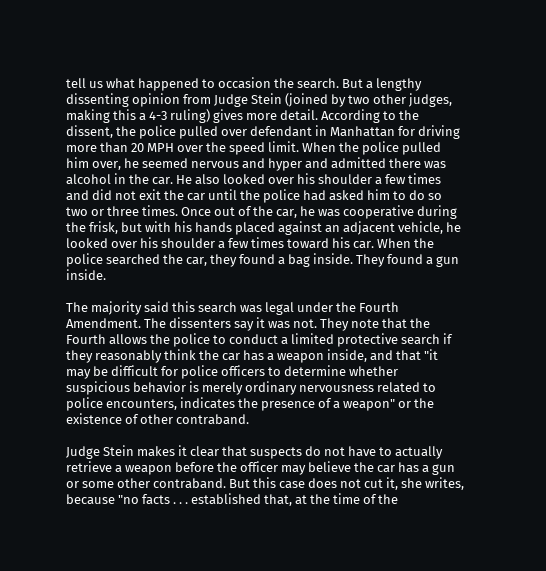tell us what happened to occasion the search. But a lengthy dissenting opinion from Judge Stein (joined by two other judges, making this a 4-3 ruling) gives more detail. According to the dissent, the police pulled over defendant in Manhattan for driving more than 20 MPH over the speed limit. When the police pulled him over, he seemed nervous and hyper and admitted there was alcohol in the car. He also looked over his shoulder a few times and did not exit the car until the police had asked him to do so two or three times. Once out of the car, he was cooperative during the frisk, but with his hands placed against an adjacent vehicle, he looked over his shoulder a few times toward his car. When the police searched the car, they found a bag inside. They found a gun inside.

The majority said this search was legal under the Fourth Amendment. The dissenters say it was not. They note that the Fourth allows the police to conduct a limited protective search if they reasonably think the car has a weapon inside, and that "it may be difficult for police officers to determine whether suspicious behavior is merely ordinary nervousness related to police encounters, indicates the presence of a weapon" or the existence of other contraband.

Judge Stein makes it clear that suspects do not have to actually retrieve a weapon before the officer may believe the car has a gun or some other contraband. But this case does not cut it, she writes, because "no facts . . . established that, at the time of the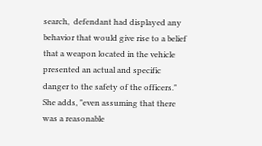search,  defendant had displayed any behavior that would give rise to a belief that a weapon located in the vehicle presented an actual and specific danger to the safety of the officers." She adds, "even assuming that there was a reasonable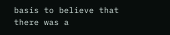basis to believe that there was a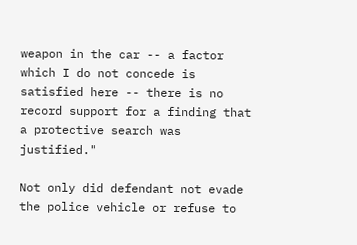weapon in the car -- a factor which I do not concede is satisfied here -- there is no record support for a finding that a protective search was justified."

Not only did defendant not evade the police vehicle or refuse to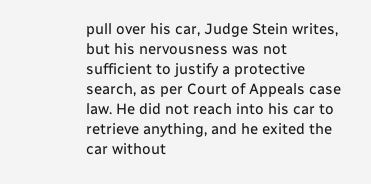pull over his car, Judge Stein writes, but his nervousness was not sufficient to justify a protective search, as per Court of Appeals case law. He did not reach into his car to retrieve anything, and he exited the car without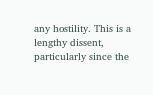any hostility. This is a lengthy dissent, particularly since the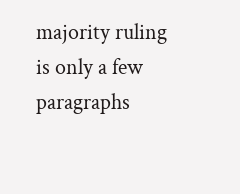majority ruling is only a few paragraphs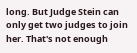long. But Judge Stein can only get two judges to join her. That's not enough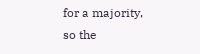for a majority, so the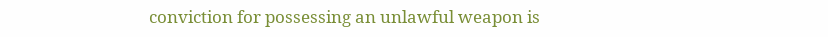conviction for possessing an unlawful weapon is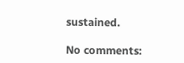sustained.

No comments: